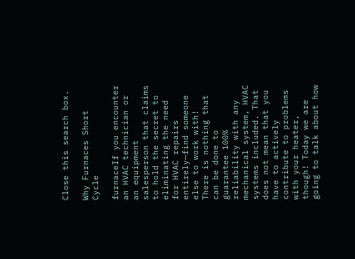Close this search box.

Why Furnaces Short Cycle

furnaceIf you encounter an HVAC technician or an equipment salesperson that claims to hold the secret to eliminating the need for HVAC repairs entirely—find someone else to work with! There is nothing that can be done to guarantee 100% reliability with any mechanical system, HVAC systems included. That does not mean that you have to actively contribute to problems with your heater, though! Today we are going to talk about how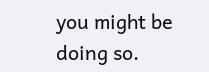you might be doing so.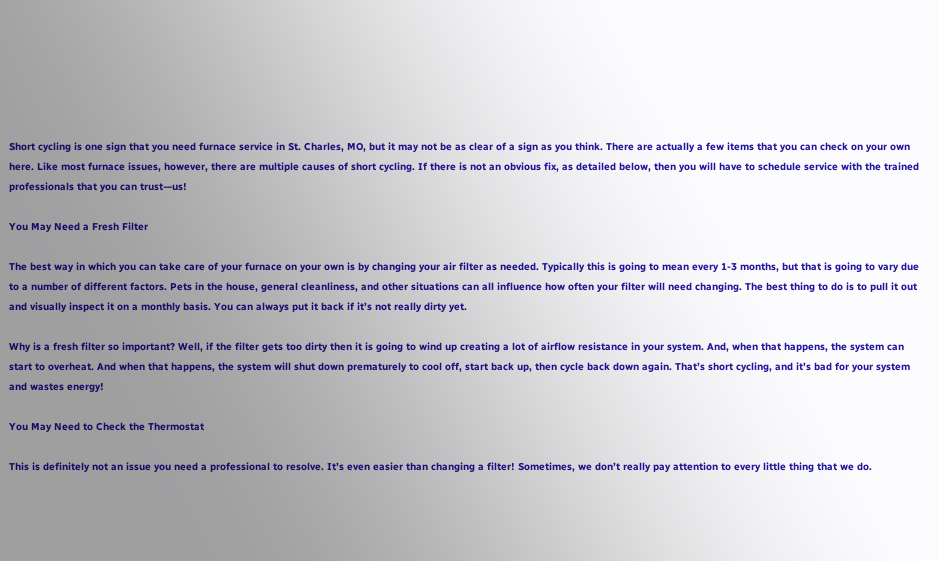Short cycling is one sign that you need furnace service in St. Charles, MO, but it may not be as clear of a sign as you think. There are actually a few items that you can check on your own here. Like most furnace issues, however, there are multiple causes of short cycling. If there is not an obvious fix, as detailed below, then you will have to schedule service with the trained professionals that you can trust—us!

You May Need a Fresh Filter

The best way in which you can take care of your furnace on your own is by changing your air filter as needed. Typically this is going to mean every 1-3 months, but that is going to vary due to a number of different factors. Pets in the house, general cleanliness, and other situations can all influence how often your filter will need changing. The best thing to do is to pull it out and visually inspect it on a monthly basis. You can always put it back if it’s not really dirty yet.

Why is a fresh filter so important? Well, if the filter gets too dirty then it is going to wind up creating a lot of airflow resistance in your system. And, when that happens, the system can start to overheat. And when that happens, the system will shut down prematurely to cool off, start back up, then cycle back down again. That’s short cycling, and it’s bad for your system and wastes energy!

You May Need to Check the Thermostat

This is definitely not an issue you need a professional to resolve. It’s even easier than changing a filter! Sometimes, we don’t really pay attention to every little thing that we do.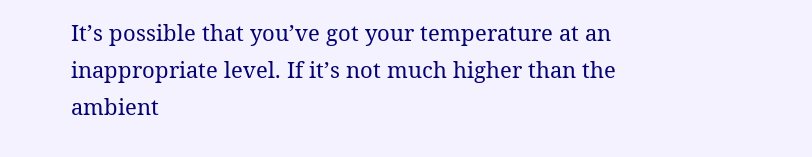It’s possible that you’ve got your temperature at an inappropriate level. If it’s not much higher than the ambient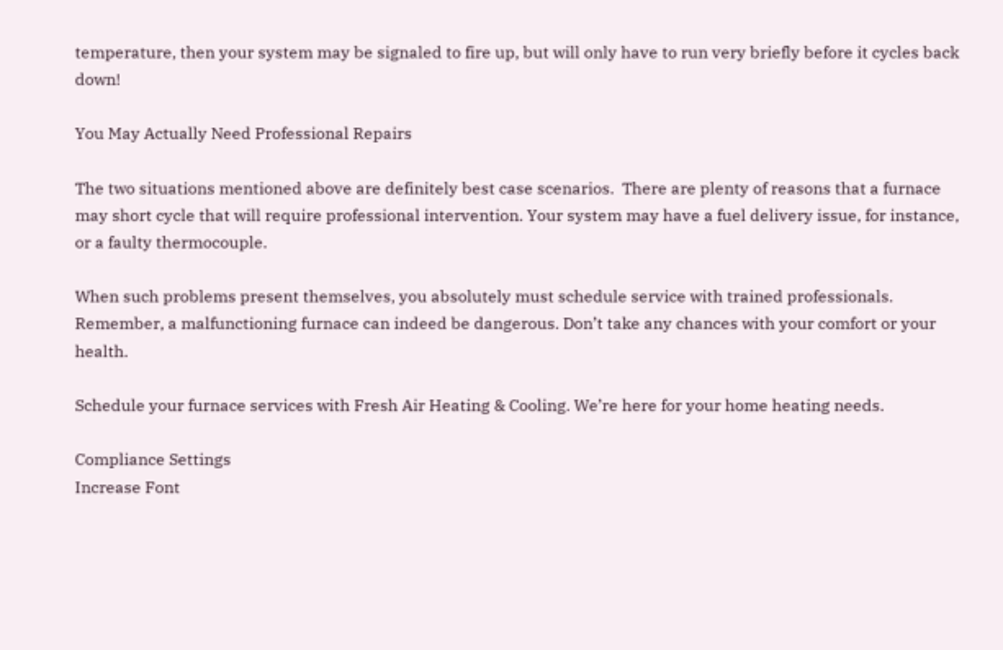temperature, then your system may be signaled to fire up, but will only have to run very briefly before it cycles back down!

You May Actually Need Professional Repairs

The two situations mentioned above are definitely best case scenarios.  There are plenty of reasons that a furnace may short cycle that will require professional intervention. Your system may have a fuel delivery issue, for instance, or a faulty thermocouple.

When such problems present themselves, you absolutely must schedule service with trained professionals. Remember, a malfunctioning furnace can indeed be dangerous. Don’t take any chances with your comfort or your health.

Schedule your furnace services with Fresh Air Heating & Cooling. We’re here for your home heating needs.

Compliance Settings
Increase Font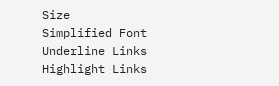Size
Simplified Font
Underline Links
Highlight Links